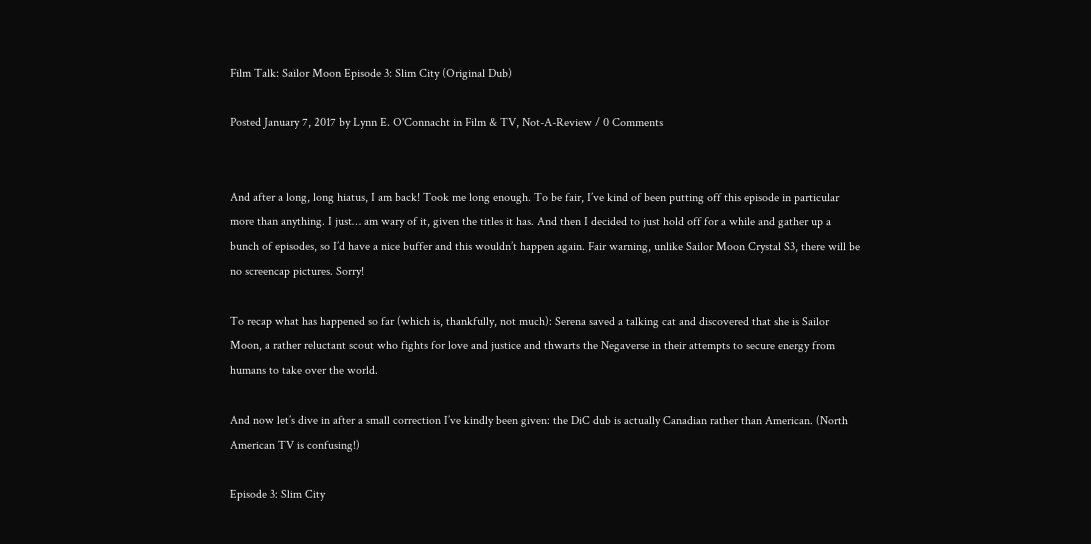Film Talk: Sailor Moon Episode 3: Slim City (Original Dub)

Posted January 7, 2017 by Lynn E. O'Connacht in Film & TV, Not-A-Review / 0 Comments


And after a long, long hiatus, I am back! Took me long enough. To be fair, I’ve kind of been putting off this episode in particular more than anything. I just… am wary of it, given the titles it has. And then I decided to just hold off for a while and gather up a bunch of episodes, so I’d have a nice buffer and this wouldn’t happen again. Fair warning, unlike Sailor Moon Crystal S3, there will be no screencap pictures. Sorry!

To recap what has happened so far (which is, thankfully, not much): Serena saved a talking cat and discovered that she is Sailor Moon, a rather reluctant scout who fights for love and justice and thwarts the Negaverse in their attempts to secure energy from humans to take over the world.

And now let’s dive in after a small correction I’ve kindly been given: the DiC dub is actually Canadian rather than American. (North American TV is confusing!)

Episode 3: Slim City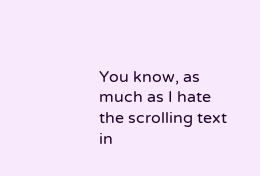You know, as much as I hate the scrolling text in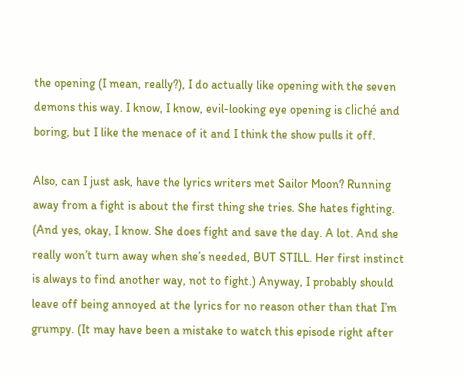the opening (I mean, really?), I do actually like opening with the seven demons this way. I know, I know, evil-looking eye opening is cliché and boring, but I like the menace of it and I think the show pulls it off.

Also, can I just ask, have the lyrics writers met Sailor Moon? Running away from a fight is about the first thing she tries. She hates fighting. (And yes, okay, I know. She does fight and save the day. A lot. And she really won’t turn away when she’s needed, BUT STILL. Her first instinct is always to find another way, not to fight.) Anyway, I probably should leave off being annoyed at the lyrics for no reason other than that I’m grumpy. (It may have been a mistake to watch this episode right after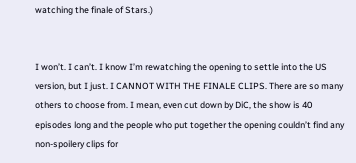watching the finale of Stars.)


I won’t. I can’t. I know I’m rewatching the opening to settle into the US version, but I just. I CANNOT WITH THE FINALE CLIPS. There are so many others to choose from. I mean, even cut down by DiC, the show is 40 episodes long and the people who put together the opening couldn’t find any non-spoilery clips for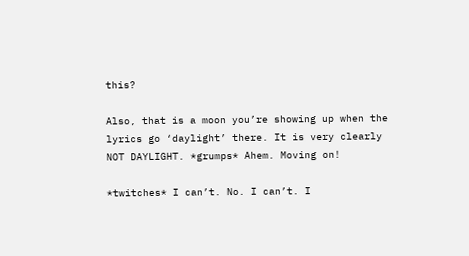this?

Also, that is a moon you’re showing up when the lyrics go ‘daylight’ there. It is very clearly NOT DAYLIGHT. *grumps* Ahem. Moving on!

*twitches* I can’t. No. I can’t. I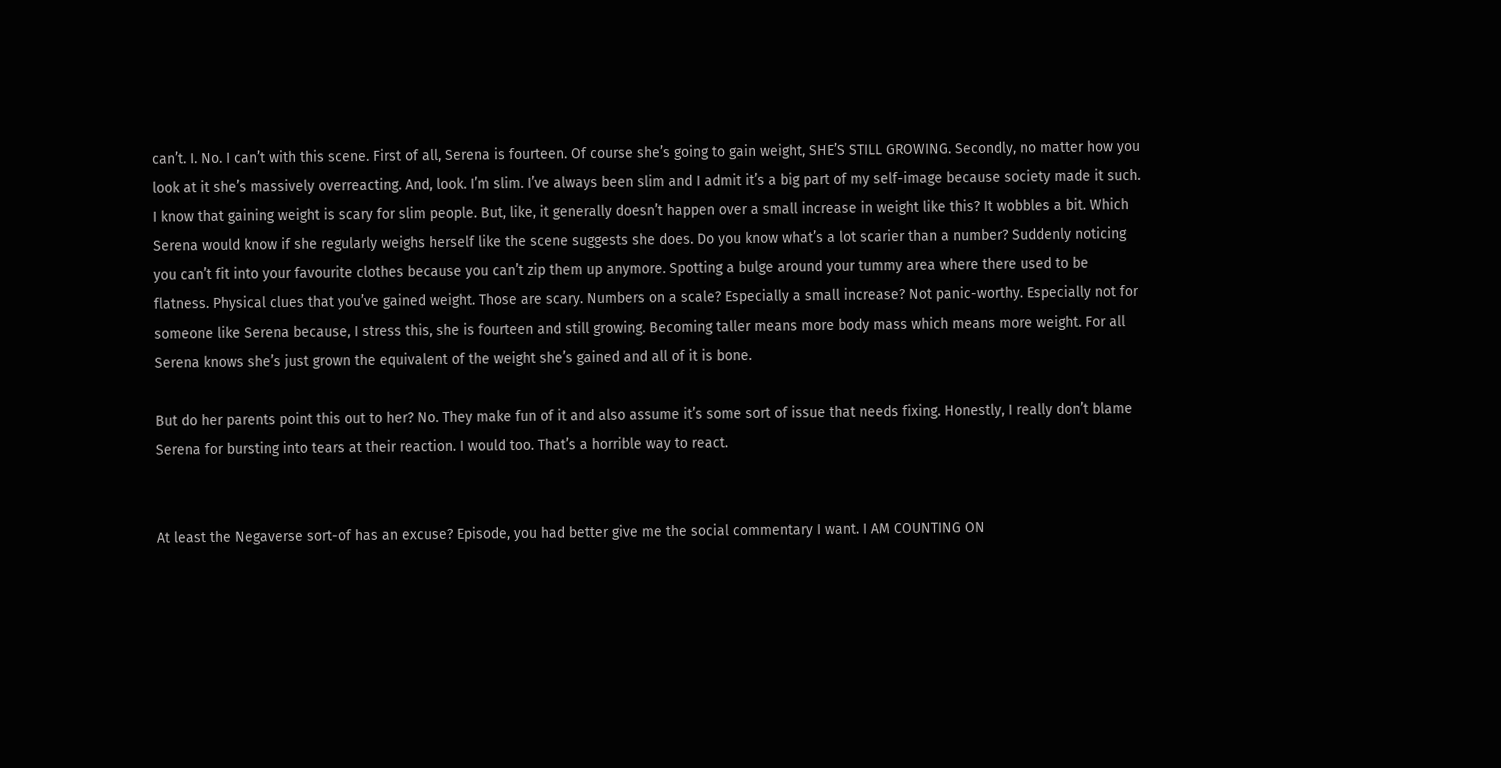can’t. I. No. I can’t with this scene. First of all, Serena is fourteen. Of course she’s going to gain weight, SHE’S STILL GROWING. Secondly, no matter how you look at it she’s massively overreacting. And, look. I’m slim. I’ve always been slim and I admit it’s a big part of my self-image because society made it such. I know that gaining weight is scary for slim people. But, like, it generally doesn’t happen over a small increase in weight like this? It wobbles a bit. Which Serena would know if she regularly weighs herself like the scene suggests she does. Do you know what’s a lot scarier than a number? Suddenly noticing you can’t fit into your favourite clothes because you can’t zip them up anymore. Spotting a bulge around your tummy area where there used to be flatness. Physical clues that you’ve gained weight. Those are scary. Numbers on a scale? Especially a small increase? Not panic-worthy. Especially not for someone like Serena because, I stress this, she is fourteen and still growing. Becoming taller means more body mass which means more weight. For all Serena knows she’s just grown the equivalent of the weight she’s gained and all of it is bone.

But do her parents point this out to her? No. They make fun of it and also assume it’s some sort of issue that needs fixing. Honestly, I really don’t blame Serena for bursting into tears at their reaction. I would too. That’s a horrible way to react.


At least the Negaverse sort-of has an excuse? Episode, you had better give me the social commentary I want. I AM COUNTING ON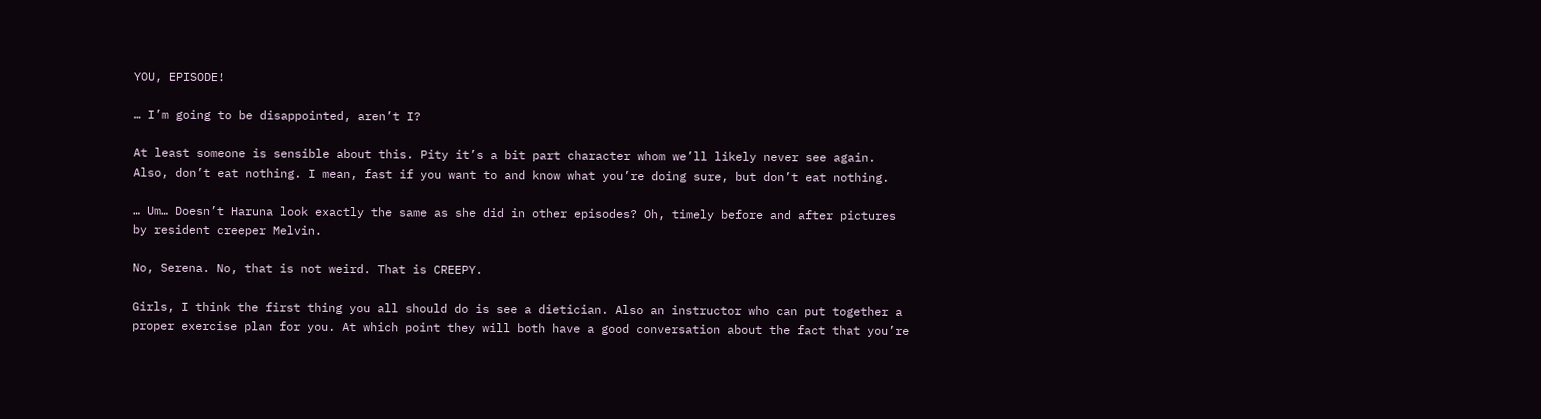YOU, EPISODE!

… I’m going to be disappointed, aren’t I?

At least someone is sensible about this. Pity it’s a bit part character whom we’ll likely never see again. Also, don’t eat nothing. I mean, fast if you want to and know what you’re doing sure, but don’t eat nothing.

… Um… Doesn’t Haruna look exactly the same as she did in other episodes? Oh, timely before and after pictures by resident creeper Melvin.

No, Serena. No, that is not weird. That is CREEPY.

Girls, I think the first thing you all should do is see a dietician. Also an instructor who can put together a proper exercise plan for you. At which point they will both have a good conversation about the fact that you’re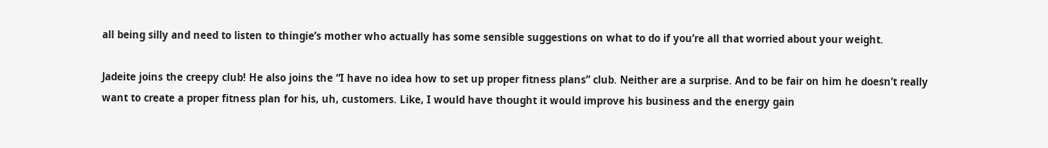all being silly and need to listen to thingie’s mother who actually has some sensible suggestions on what to do if you’re all that worried about your weight.

Jadeite joins the creepy club! He also joins the “I have no idea how to set up proper fitness plans” club. Neither are a surprise. And to be fair on him he doesn’t really want to create a proper fitness plan for his, uh, customers. Like, I would have thought it would improve his business and the energy gain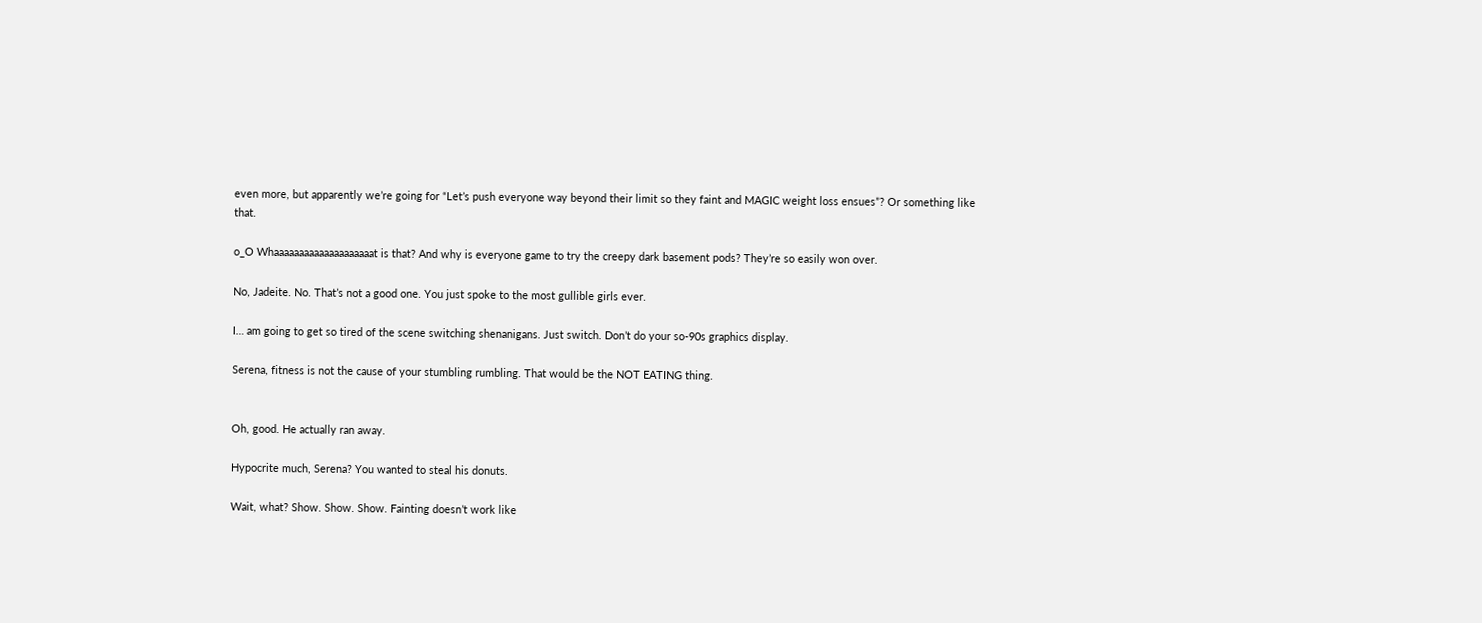even more, but apparently we’re going for “Let’s push everyone way beyond their limit so they faint and MAGIC weight loss ensues”? Or something like that.

o_O Whaaaaaaaaaaaaaaaaaaaat is that? And why is everyone game to try the creepy dark basement pods? They’re so easily won over.

No, Jadeite. No. That’s not a good one. You just spoke to the most gullible girls ever.

I… am going to get so tired of the scene switching shenanigans. Just switch. Don’t do your so-90s graphics display.

Serena, fitness is not the cause of your stumbling rumbling. That would be the NOT EATING thing.


Oh, good. He actually ran away.

Hypocrite much, Serena? You wanted to steal his donuts.

Wait, what? Show. Show. Show. Fainting doesn’t work like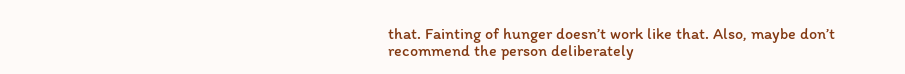that. Fainting of hunger doesn’t work like that. Also, maybe don’t recommend the person deliberately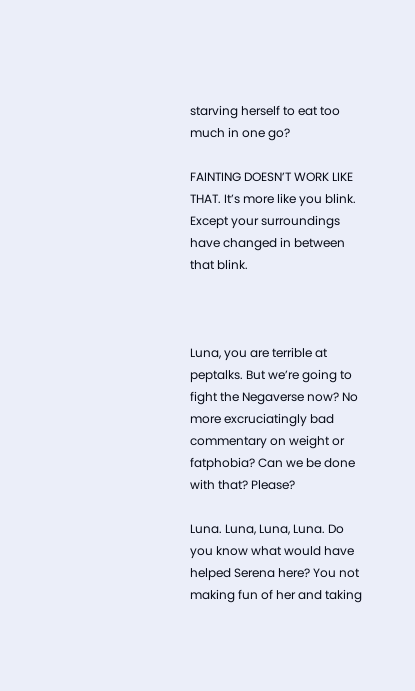starving herself to eat too much in one go?

FAINTING DOESN’T WORK LIKE THAT. It’s more like you blink. Except your surroundings have changed in between that blink.



Luna, you are terrible at peptalks. But we’re going to fight the Negaverse now? No more excruciatingly bad commentary on weight or fatphobia? Can we be done with that? Please?

Luna. Luna, Luna, Luna. Do you know what would have helped Serena here? You not making fun of her and taking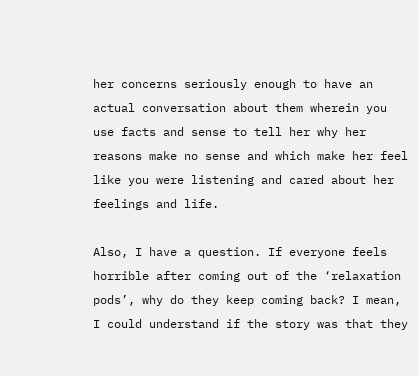her concerns seriously enough to have an actual conversation about them wherein you use facts and sense to tell her why her reasons make no sense and which make her feel like you were listening and cared about her feelings and life.

Also, I have a question. If everyone feels horrible after coming out of the ‘relaxation pods’, why do they keep coming back? I mean, I could understand if the story was that they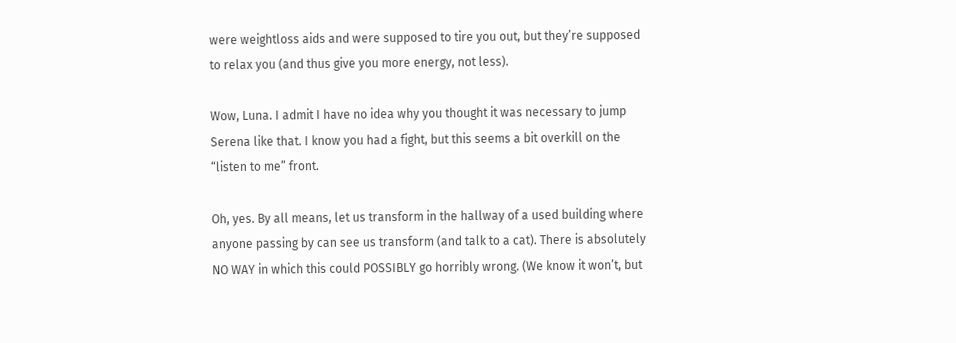were weightloss aids and were supposed to tire you out, but they’re supposed to relax you (and thus give you more energy, not less).

Wow, Luna. I admit I have no idea why you thought it was necessary to jump Serena like that. I know you had a fight, but this seems a bit overkill on the “listen to me” front.

Oh, yes. By all means, let us transform in the hallway of a used building where anyone passing by can see us transform (and talk to a cat). There is absolutely NO WAY in which this could POSSIBLY go horribly wrong. (We know it won’t, but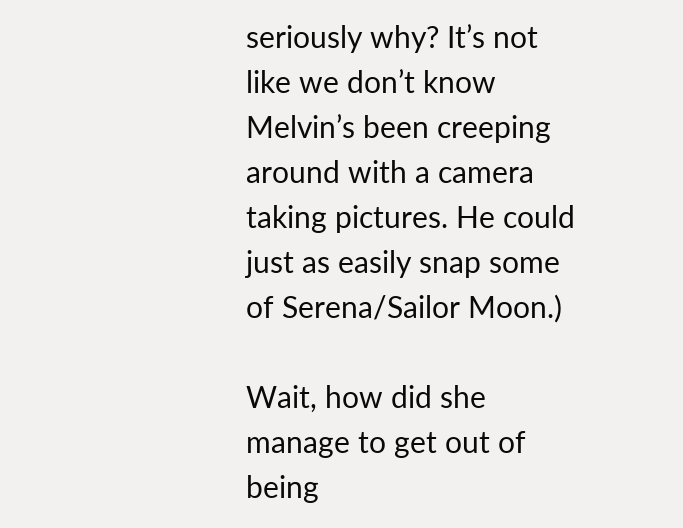seriously why? It’s not like we don’t know Melvin’s been creeping around with a camera taking pictures. He could just as easily snap some of Serena/Sailor Moon.)

Wait, how did she manage to get out of being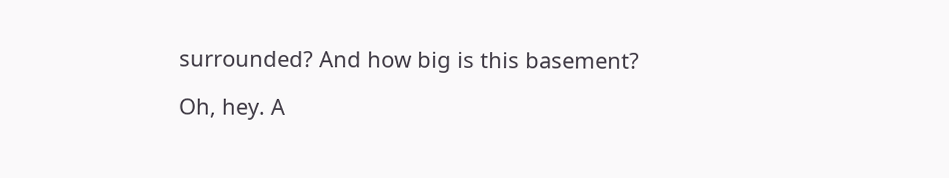surrounded? And how big is this basement?

Oh, hey. A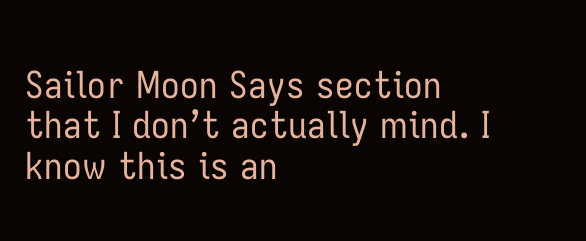Sailor Moon Says section that I don’t actually mind. I know this is an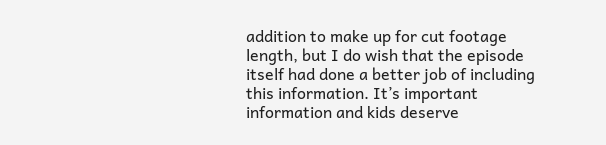addition to make up for cut footage length, but I do wish that the episode itself had done a better job of including this information. It’s important information and kids deserve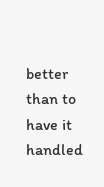better than to have it handled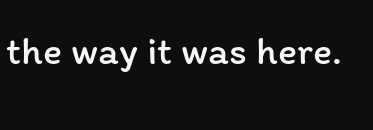the way it was here.